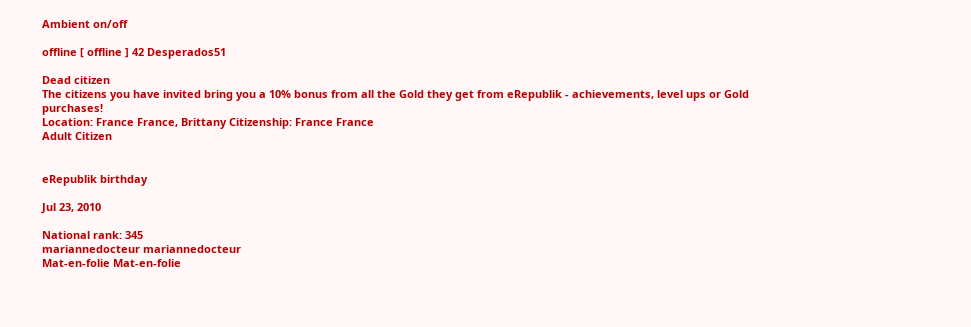Ambient on/off

offline [ offline ] 42 Desperados51

Dead citizen
The citizens you have invited bring you a 10% bonus from all the Gold they get from eRepublik - achievements, level ups or Gold purchases!
Location: France France, Brittany Citizenship: France France
Adult Citizen


eRepublik birthday

Jul 23, 2010

National rank: 345
mariannedocteur mariannedocteur
Mat-en-folie Mat-en-folie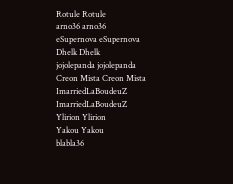Rotule Rotule
arno36 arno36
eSupernova eSupernova
Dhelk Dhelk
jojolepanda jojolepanda
Creon Mista Creon Mista
ImarriedLaBoudeuZ ImarriedLaBoudeuZ
Ylirion Ylirion
Yakou Yakou
blabla36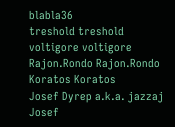blabla36
treshold treshold
voltigore voltigore
Rajon.Rondo Rajon.Rondo
Koratos Koratos
Josef Dyrep a.k.a. jazzaj Josef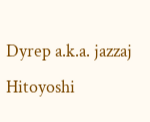Dyrep a.k.a. jazzaj
Hitoyoshi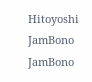Hitoyoshi
JamBono JamBono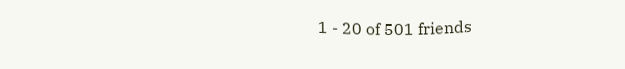1 - 20 of 501 friends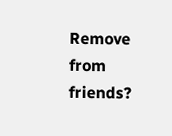Remove from friends?